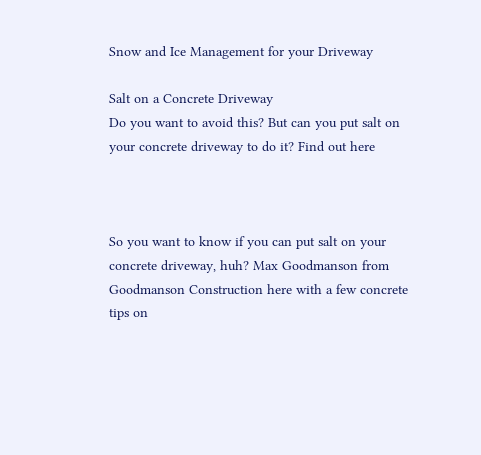Snow and Ice Management for your Driveway

Salt on a Concrete Driveway
Do you want to avoid this? But can you put salt on your concrete driveway to do it? Find out here



So you want to know if you can put salt on your concrete driveway, huh? Max Goodmanson from Goodmanson Construction here with a few concrete tips on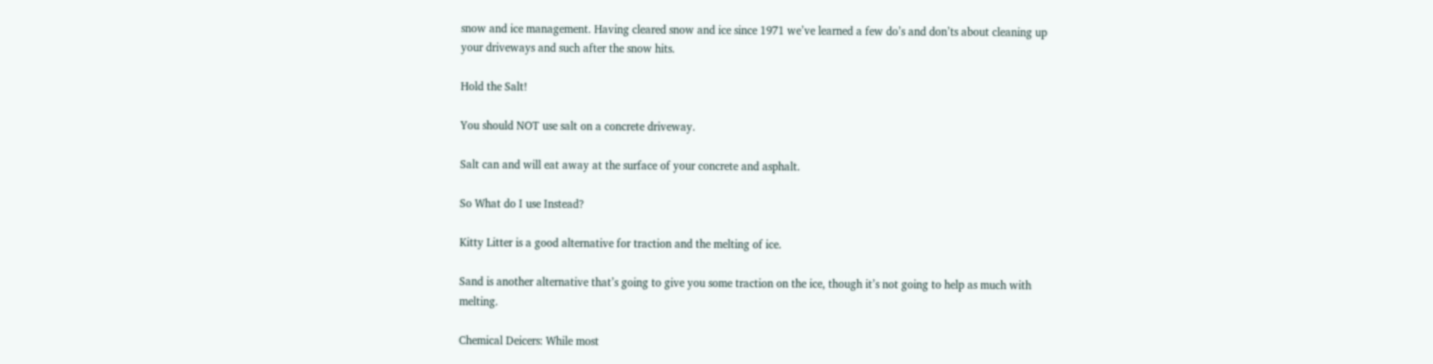snow and ice management. Having cleared snow and ice since 1971 we’ve learned a few do’s and don’ts about cleaning up your driveways and such after the snow hits.

Hold the Salt!

You should NOT use salt on a concrete driveway.

Salt can and will eat away at the surface of your concrete and asphalt.

So What do I use Instead?

Kitty Litter is a good alternative for traction and the melting of ice.

Sand is another alternative that’s going to give you some traction on the ice, though it’s not going to help as much with melting.

Chemical Deicers: While most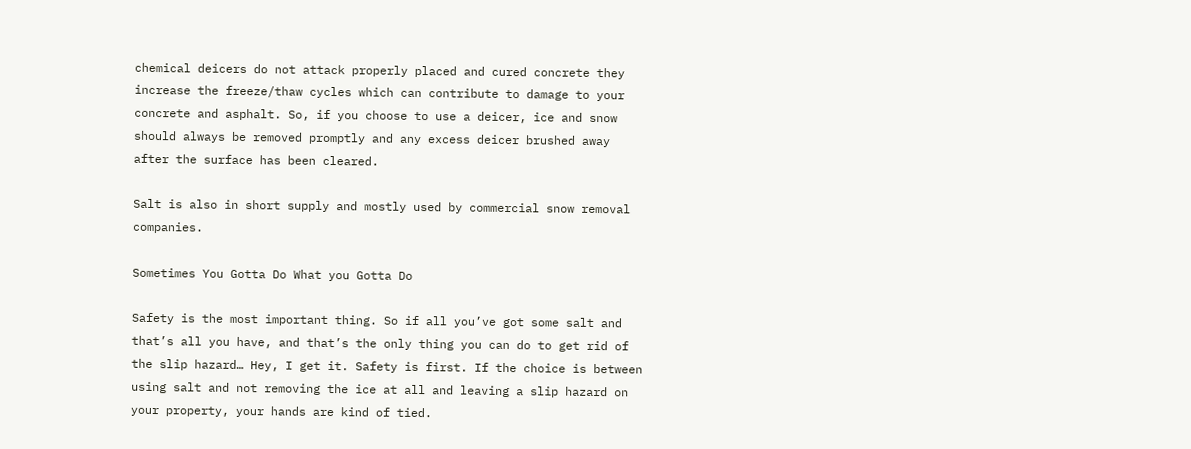chemical deicers do not attack properly placed and cured concrete they increase the freeze/thaw cycles which can contribute to damage to your concrete and asphalt. So, if you choose to use a deicer, ice and snow should always be removed promptly and any excess deicer brushed away after the surface has been cleared.

Salt is also in short supply and mostly used by commercial snow removal companies.

Sometimes You Gotta Do What you Gotta Do

Safety is the most important thing. So if all you’ve got some salt and that’s all you have, and that’s the only thing you can do to get rid of the slip hazard… Hey, I get it. Safety is first. If the choice is between using salt and not removing the ice at all and leaving a slip hazard on your property, your hands are kind of tied.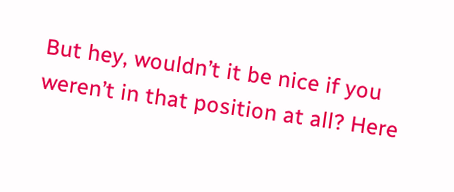But hey, wouldn’t it be nice if you weren’t in that position at all? Here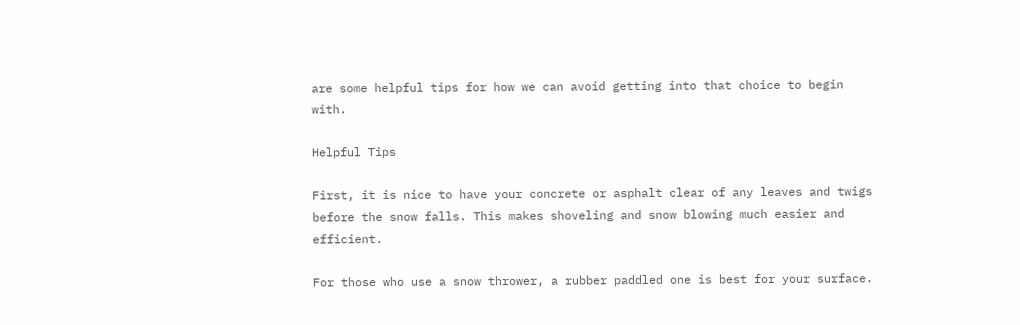are some helpful tips for how we can avoid getting into that choice to begin with.

Helpful Tips

First, it is nice to have your concrete or asphalt clear of any leaves and twigs before the snow falls. This makes shoveling and snow blowing much easier and efficient.

For those who use a snow thrower, a rubber paddled one is best for your surface.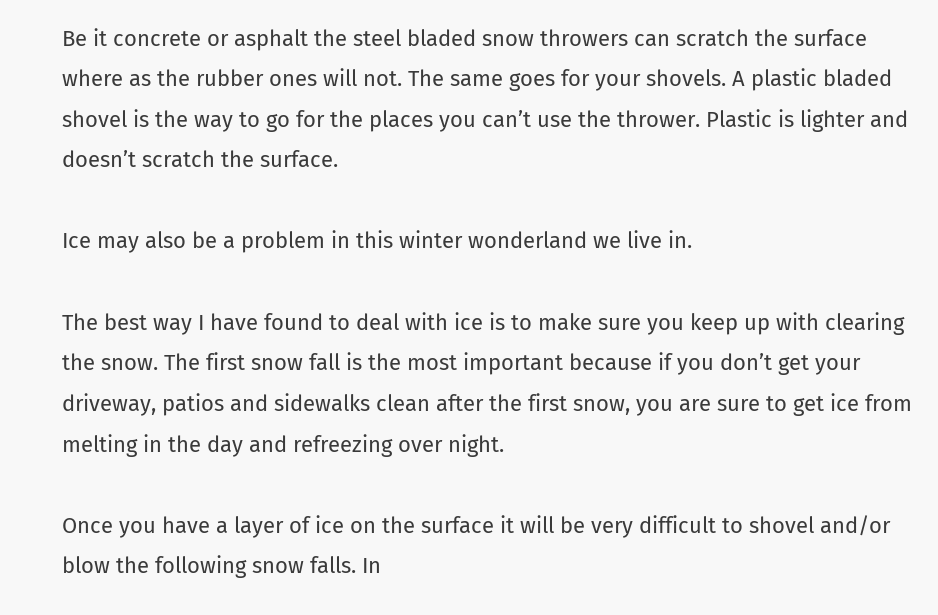Be it concrete or asphalt the steel bladed snow throwers can scratch the surface where as the rubber ones will not. The same goes for your shovels. A plastic bladed shovel is the way to go for the places you can’t use the thrower. Plastic is lighter and doesn’t scratch the surface.

Ice may also be a problem in this winter wonderland we live in.

The best way I have found to deal with ice is to make sure you keep up with clearing the snow. The first snow fall is the most important because if you don’t get your driveway, patios and sidewalks clean after the first snow, you are sure to get ice from melting in the day and refreezing over night.

Once you have a layer of ice on the surface it will be very difficult to shovel and/or blow the following snow falls. In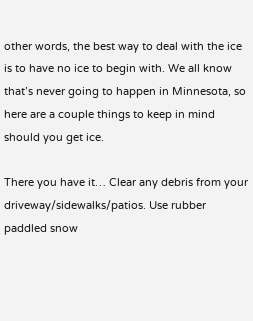other words, the best way to deal with the ice is to have no ice to begin with. We all know that’s never going to happen in Minnesota, so here are a couple things to keep in mind should you get ice.

There you have it… Clear any debris from your driveway/sidewalks/patios. Use rubber paddled snow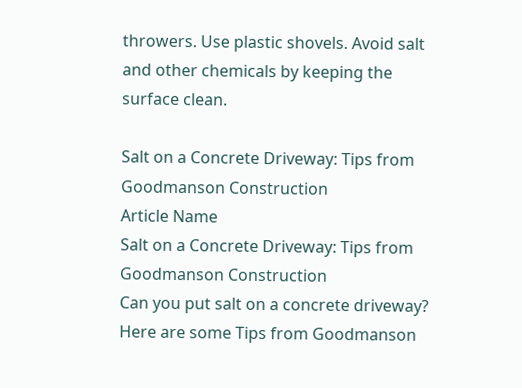throwers. Use plastic shovels. Avoid salt and other chemicals by keeping the surface clean.

Salt on a Concrete Driveway: Tips from Goodmanson Construction
Article Name
Salt on a Concrete Driveway: Tips from Goodmanson Construction
Can you put salt on a concrete driveway? Here are some Tips from Goodmanson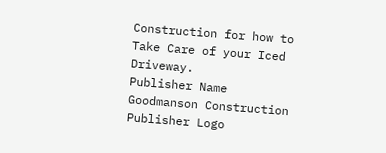Construction for how to Take Care of your Iced Driveway.
Publisher Name
Goodmanson Construction
Publisher Logo